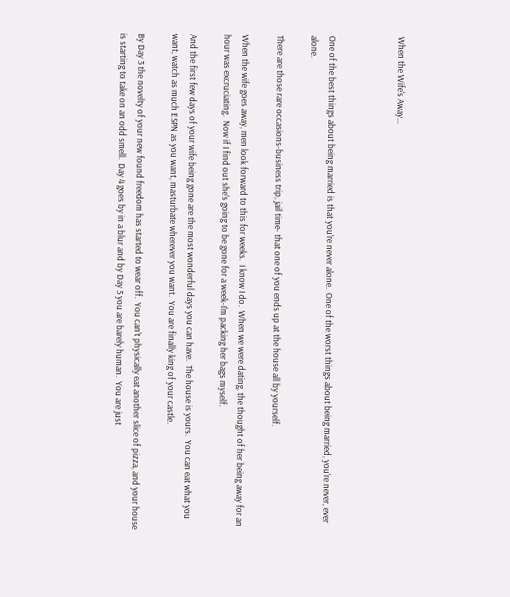When the Wife's Away...



One of the best things about being married is that you're never alone.  One of the worst things about being married, you're never, ever alone.

There are those rare occasions-business trip, jail time- that one of you ends up at the house all by yourself.

When the wife goes away, men look forward to this for weeks.  I know I do.  When we were dating, the thought of her being away for an hour was excruciating.  Now if I find out she's going to be gone for a week-I'm packing her bags myself.

And the first few days of your wife being gone are the most wonderful days you can have.  The house is yours.  You can eat what you want, watch as much ESPN as you want, masturbate wherever you want.  You are finally king of your castle.

By Day 3 the novelty of your new found freedom has started to wear off.  You can't physically eat another slice of pizza, and your house is starting to take on an odd smell.  Day 4 goes by in a blur and by Day 5 you are barely human.  You are just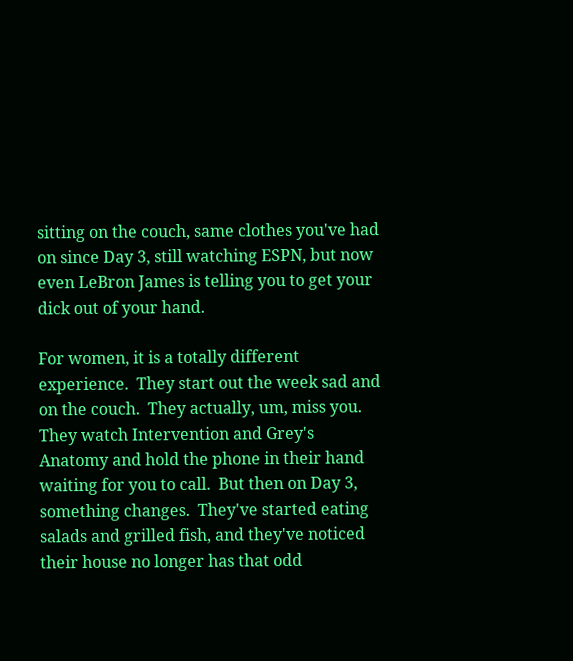sitting on the couch, same clothes you've had on since Day 3, still watching ESPN, but now even LeBron James is telling you to get your dick out of your hand.

For women, it is a totally different experience.  They start out the week sad and on the couch.  They actually, um, miss you.  They watch Intervention and Grey's Anatomy and hold the phone in their hand waiting for you to call.  But then on Day 3, something changes.  They've started eating salads and grilled fish, and they've noticed their house no longer has that odd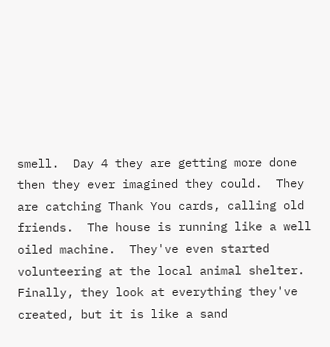smell.  Day 4 they are getting more done then they ever imagined they could.  They are catching Thank You cards, calling old friends.  The house is running like a well oiled machine.  They've even started volunteering at the local animal shelter.  Finally, they look at everything they've created, but it is like a sand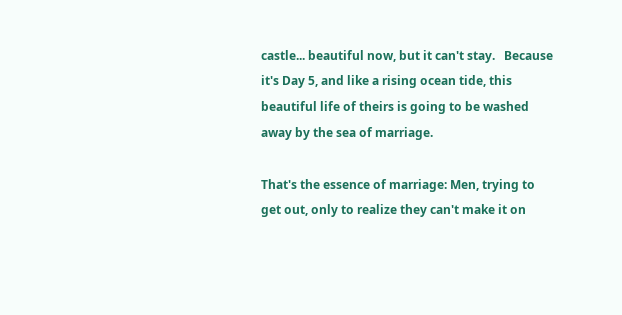castle... beautiful now, but it can't stay.   Because it's Day 5, and like a rising ocean tide, this beautiful life of theirs is going to be washed away by the sea of marriage.

That's the essence of marriage: Men, trying to get out, only to realize they can't make it on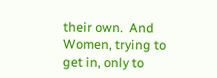their own.  And Women, trying to get in, only to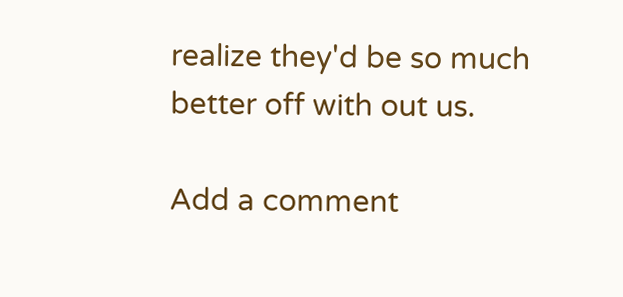realize they'd be so much better off with out us.

Add a comment